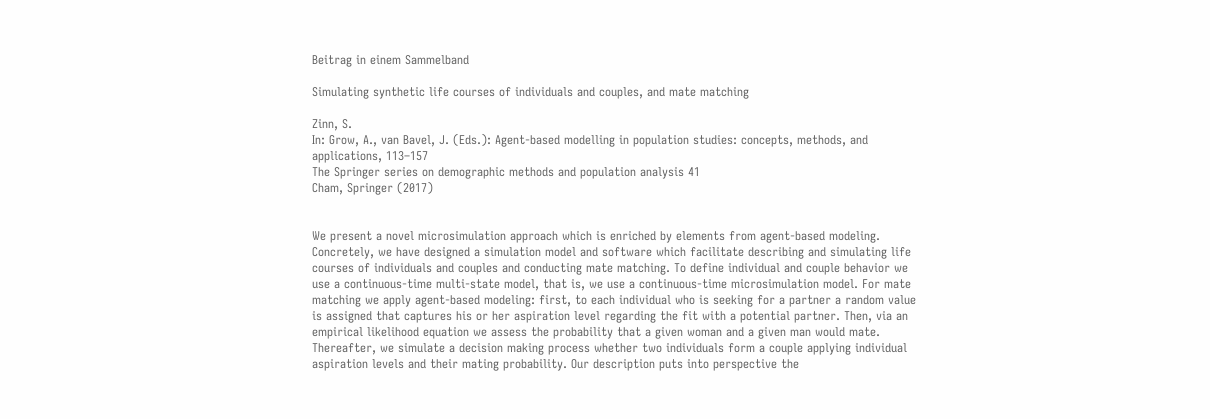Beitrag in einem Sammelband

Simulating synthetic life courses of individuals and couples, and mate matching

Zinn, S.
In: Grow, A., van Bavel, J. (Eds.): Agent-based modelling in population studies: concepts, methods, and applications, 113–157
The Springer series on demographic methods and population analysis 41
Cham, Springer (2017)


We present a novel microsimulation approach which is enriched by elements from agent-based modeling. Concretely, we have designed a simulation model and software which facilitate describing and simulating life courses of individuals and couples and conducting mate matching. To define individual and couple behavior we use a continuous-time multi-state model, that is, we use a continuous-time microsimulation model. For mate matching we apply agent-based modeling: first, to each individual who is seeking for a partner a random value is assigned that captures his or her aspiration level regarding the fit with a potential partner. Then, via an empirical likelihood equation we assess the probability that a given woman and a given man would mate. Thereafter, we simulate a decision making process whether two individuals form a couple applying individual aspiration levels and their mating probability. Our description puts into perspective the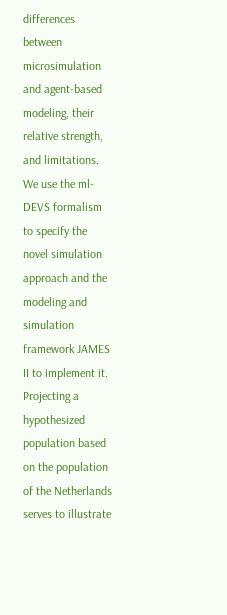differences between microsimulation and agent-based modeling, their relative strength, and limitations. We use the ml-DEVS formalism to specify the novel simulation approach and the modeling and simulation framework JAMES II to implement it. Projecting a hypothesized population based on the population of the Netherlands serves to illustrate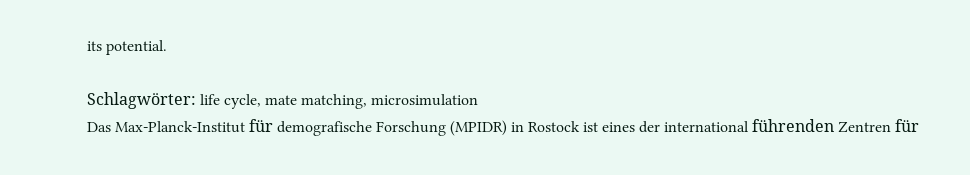its potential.

Schlagwörter: life cycle, mate matching, microsimulation
Das Max-Planck-Institut für demografische Forschung (MPIDR) in Rostock ist eines der international führenden Zentren für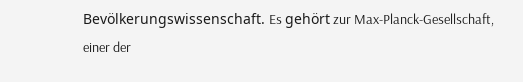Bevölkerungswissenschaft. Es gehört zur Max-Planck-Gesellschaft, einer der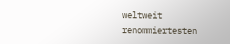weltweit renommiertesten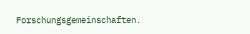Forschungsgemeinschaften.